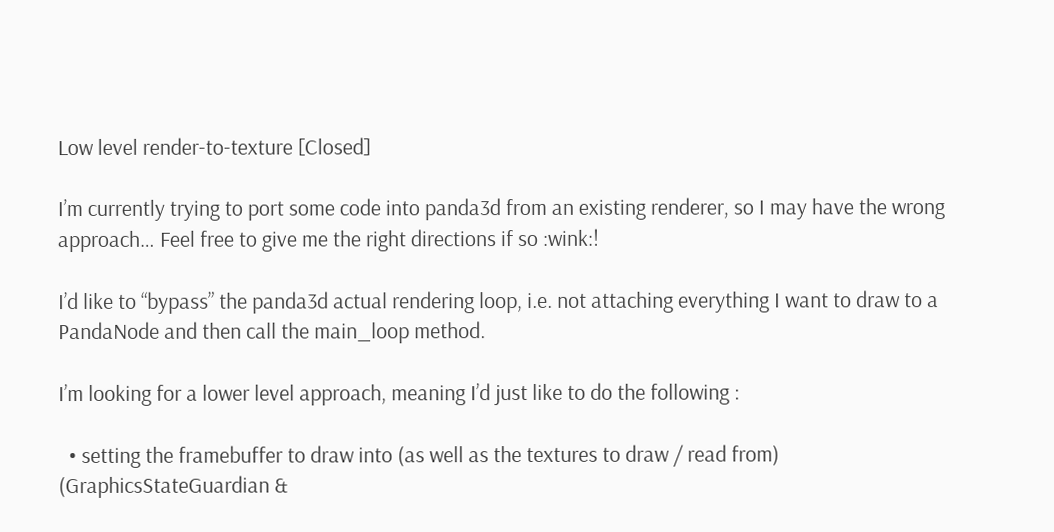Low level render-to-texture [Closed]

I’m currently trying to port some code into panda3d from an existing renderer, so I may have the wrong approach… Feel free to give me the right directions if so :wink:!

I’d like to “bypass” the panda3d actual rendering loop, i.e. not attaching everything I want to draw to a PandaNode and then call the main_loop method.

I’m looking for a lower level approach, meaning I’d just like to do the following :

  • setting the framebuffer to draw into (as well as the textures to draw / read from) (GraphicsStateGuardian &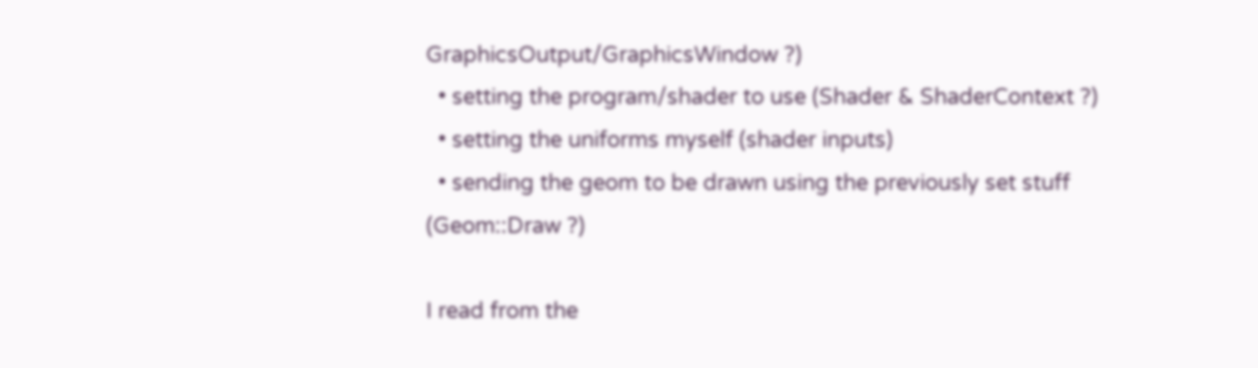GraphicsOutput/GraphicsWindow ?)
  • setting the program/shader to use (Shader & ShaderContext ?)
  • setting the uniforms myself (shader inputs)
  • sending the geom to be drawn using the previously set stuff (Geom::Draw ?)

I read from the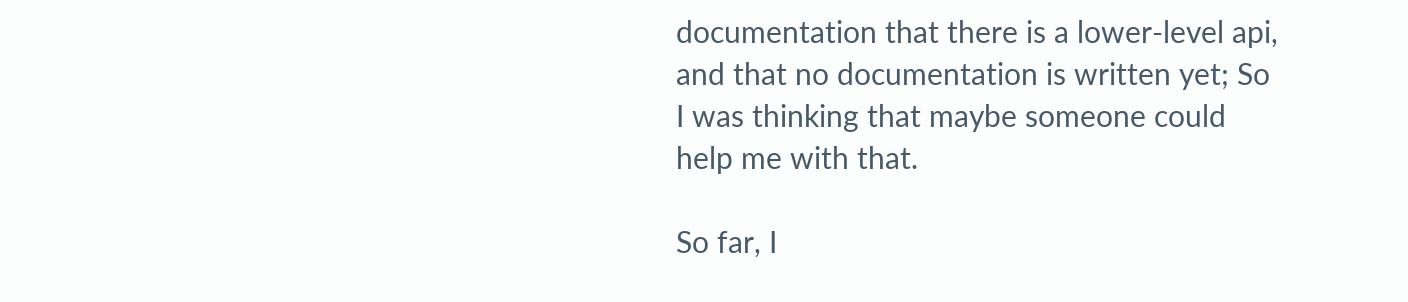documentation that there is a lower-level api, and that no documentation is written yet; So I was thinking that maybe someone could help me with that.

So far, I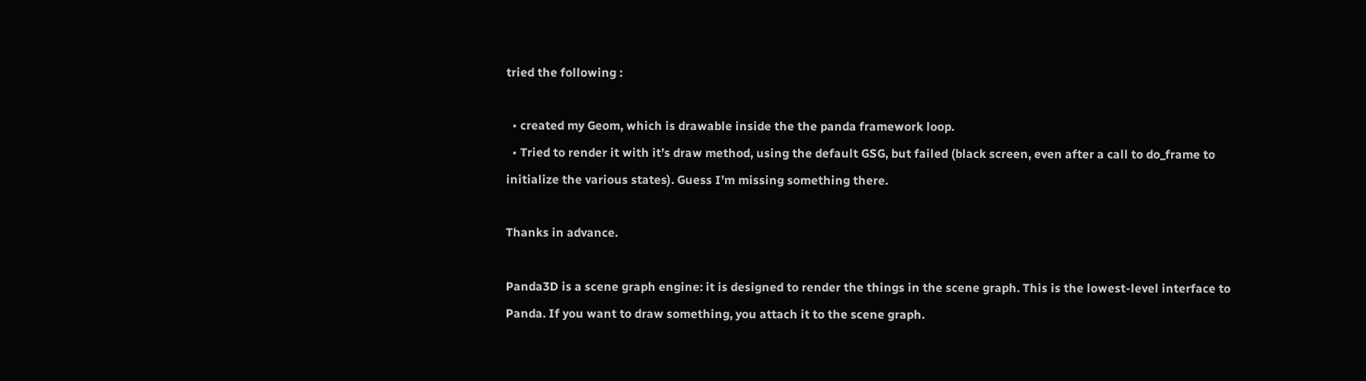tried the following :

  • created my Geom, which is drawable inside the the panda framework loop.
  • Tried to render it with it’s draw method, using the default GSG, but failed (black screen, even after a call to do_frame to initialize the various states). Guess I’m missing something there.

Thanks in advance.

Panda3D is a scene graph engine: it is designed to render the things in the scene graph. This is the lowest-level interface to Panda. If you want to draw something, you attach it to the scene graph.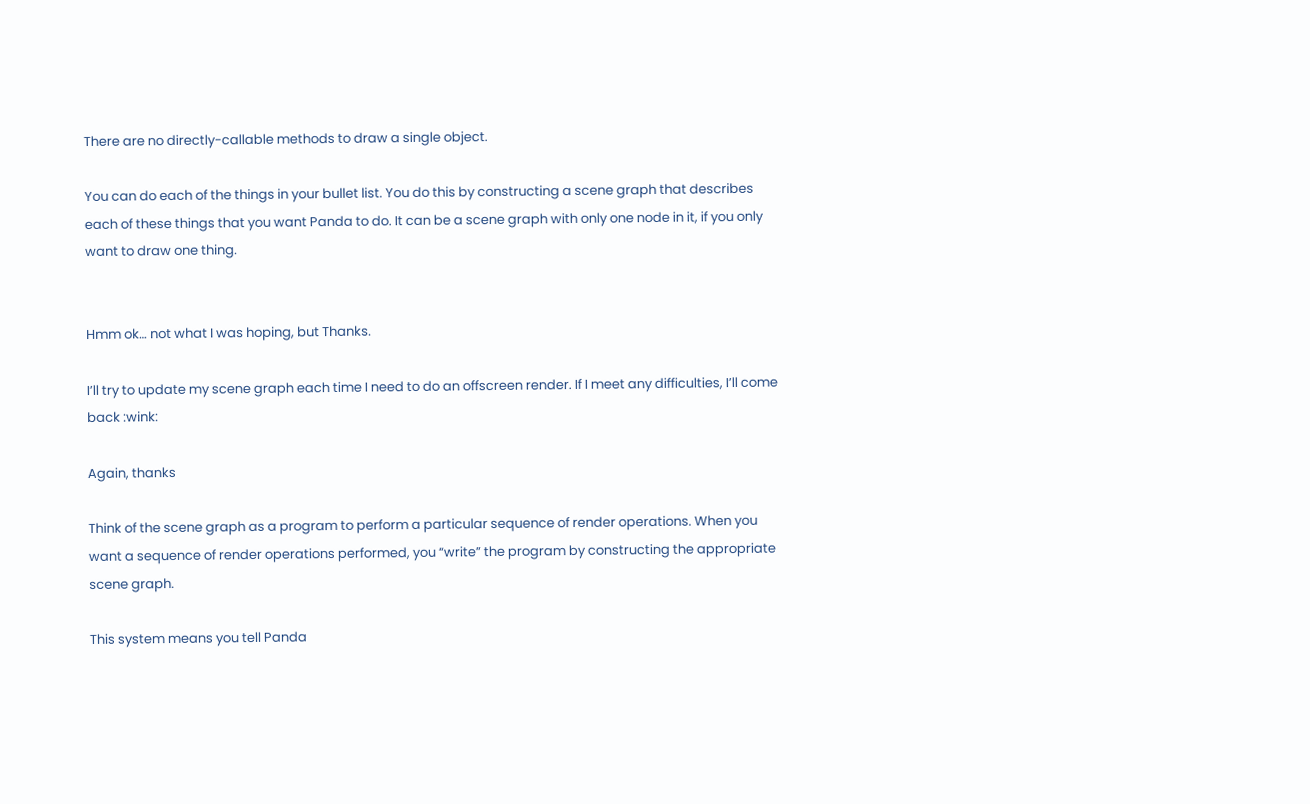There are no directly-callable methods to draw a single object.

You can do each of the things in your bullet list. You do this by constructing a scene graph that describes each of these things that you want Panda to do. It can be a scene graph with only one node in it, if you only want to draw one thing.


Hmm ok… not what I was hoping, but Thanks.

I’ll try to update my scene graph each time I need to do an offscreen render. If I meet any difficulties, I’ll come back :wink:

Again, thanks

Think of the scene graph as a program to perform a particular sequence of render operations. When you want a sequence of render operations performed, you “write” the program by constructing the appropriate scene graph.

This system means you tell Panda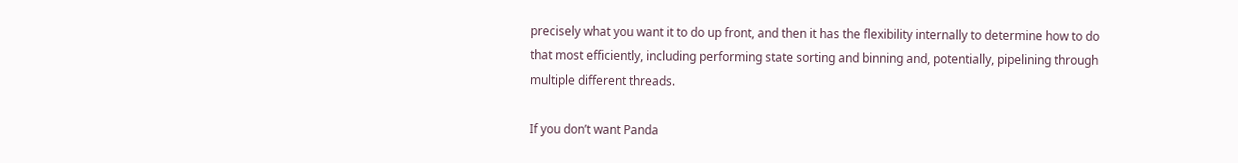precisely what you want it to do up front, and then it has the flexibility internally to determine how to do that most efficiently, including performing state sorting and binning and, potentially, pipelining through multiple different threads.

If you don’t want Panda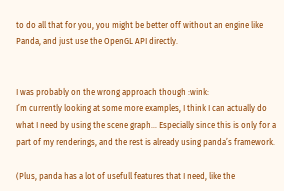to do all that for you, you might be better off without an engine like Panda, and just use the OpenGL API directly.


I was probably on the wrong approach though :wink:
I’m currently looking at some more examples, I think I can actually do what I need by using the scene graph… Especially since this is only for a part of my renderings, and the rest is already using panda’s framework.

(Plus, panda has a lot of usefull features that I need, like the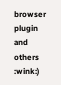browser plugin and others :wink:)